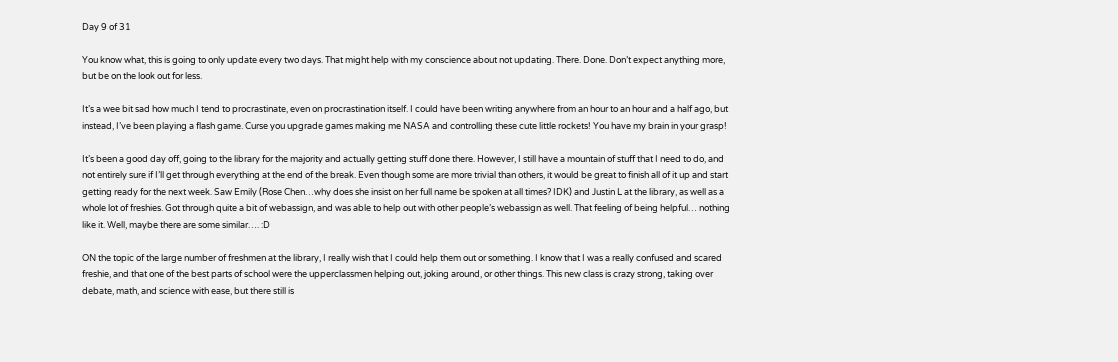Day 9 of 31

You know what, this is going to only update every two days. That might help with my conscience about not updating. There. Done. Don’t expect anything more, but be on the look out for less.

It’s a wee bit sad how much I tend to procrastinate, even on procrastination itself. I could have been writing anywhere from an hour to an hour and a half ago, but instead, I’ve been playing a flash game. Curse you upgrade games making me NASA and controlling these cute little rockets! You have my brain in your grasp!

It’s been a good day off, going to the library for the majority and actually getting stuff done there. However, I still have a mountain of stuff that I need to do, and not entirely sure if I’ll get through everything at the end of the break. Even though some are more trivial than others, it would be great to finish all of it up and start getting ready for the next week. Saw Emily (Rose Chen…why does she insist on her full name be spoken at all times? IDK) and Justin L at the library, as well as a whole lot of freshies. Got through quite a bit of webassign, and was able to help out with other people’s webassign as well. That feeling of being helpful… nothing like it. Well, maybe there are some similar…. :D

ON the topic of the large number of freshmen at the library, I really wish that I could help them out or something. I know that I was a really confused and scared freshie, and that one of the best parts of school were the upperclassmen helping out, joking around, or other things. This new class is crazy strong, taking over debate, math, and science with ease, but there still is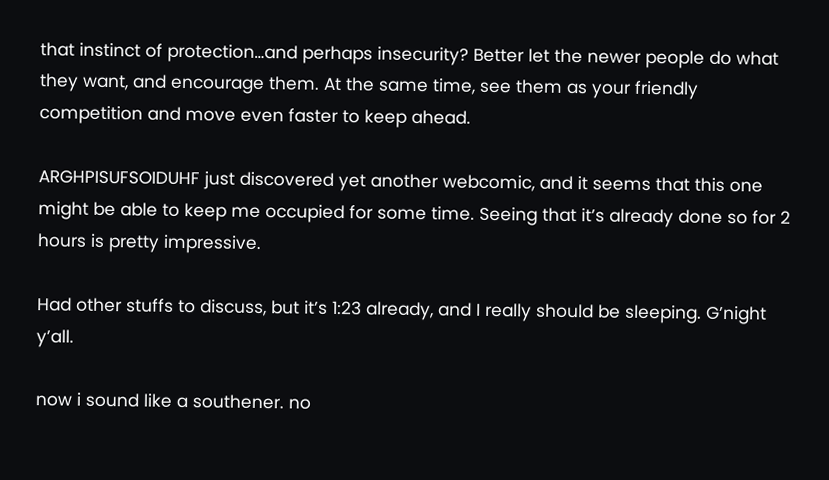that instinct of protection…and perhaps insecurity? Better let the newer people do what they want, and encourage them. At the same time, see them as your friendly competition and move even faster to keep ahead.

ARGHPISUFSOIDUHF just discovered yet another webcomic, and it seems that this one might be able to keep me occupied for some time. Seeing that it’s already done so for 2 hours is pretty impressive.

Had other stuffs to discuss, but it’s 1:23 already, and I really should be sleeping. G’night y’all.

now i sound like a southener. no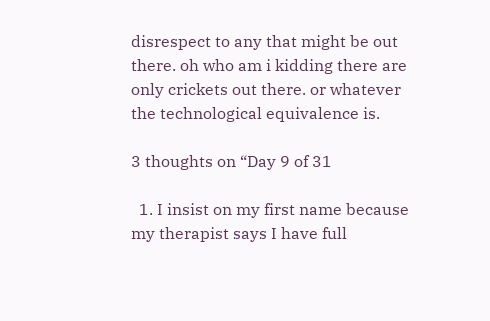disrespect to any that might be out there. oh who am i kidding there are only crickets out there. or whatever the technological equivalence is.

3 thoughts on “Day 9 of 31

  1. I insist on my first name because my therapist says I have full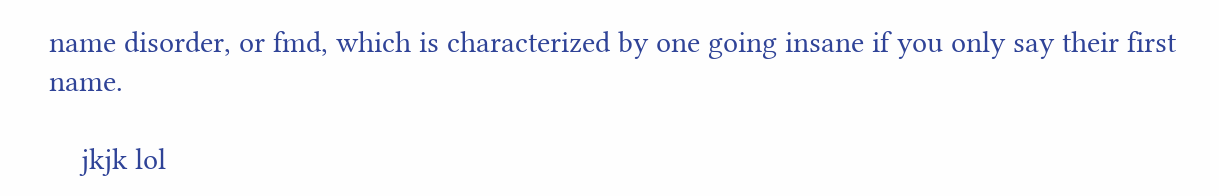name disorder, or fmd, which is characterized by one going insane if you only say their first name.

    jkjk lol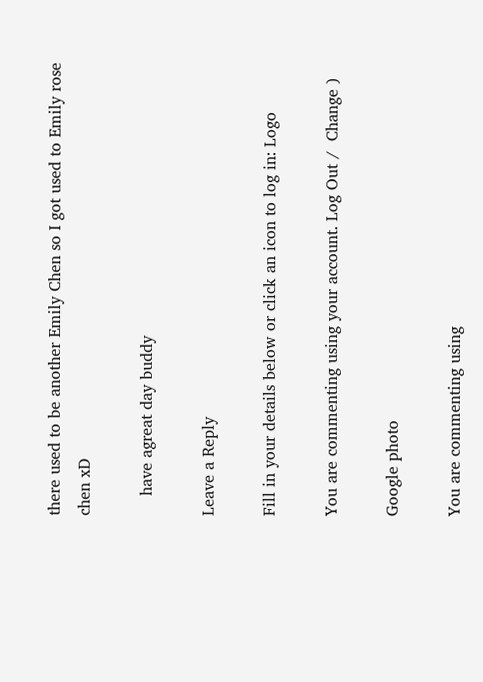there used to be another Emily Chen so I got used to Emily rose chen xD

    have agreat day buddy

Leave a Reply

Fill in your details below or click an icon to log in: Logo

You are commenting using your account. Log Out /  Change )

Google photo

You are commenting using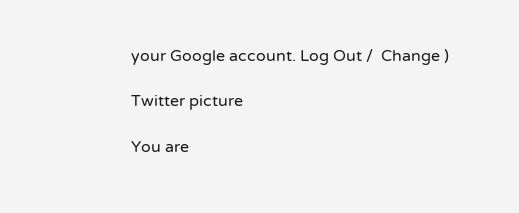your Google account. Log Out /  Change )

Twitter picture

You are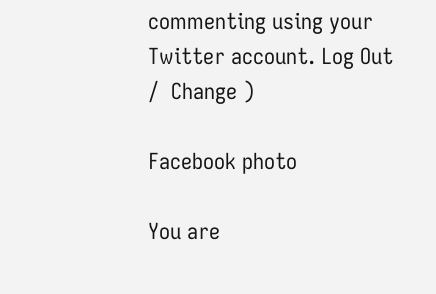commenting using your Twitter account. Log Out /  Change )

Facebook photo

You are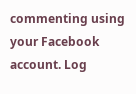commenting using your Facebook account. Log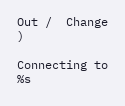Out /  Change )

Connecting to %s